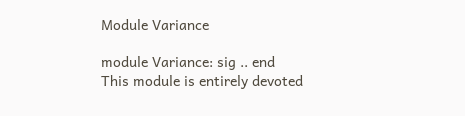Module Variance

module Variance: sig .. end
This module is entirely devoted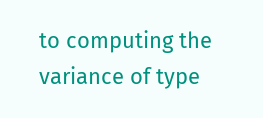to computing the variance of type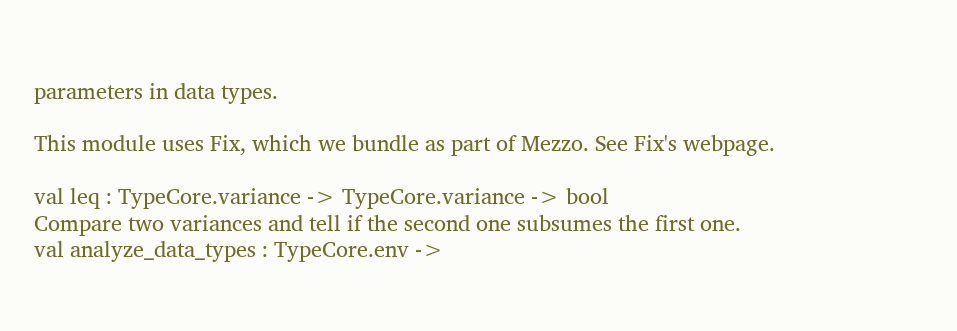parameters in data types.

This module uses Fix, which we bundle as part of Mezzo. See Fix's webpage.

val leq : TypeCore.variance -> TypeCore.variance -> bool
Compare two variances and tell if the second one subsumes the first one.
val analyze_data_types : TypeCore.env ->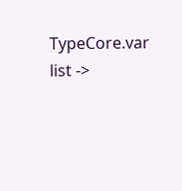TypeCore.var list ->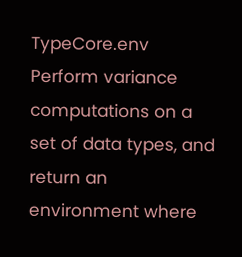TypeCore.env
Perform variance computations on a set of data types, and return an environment where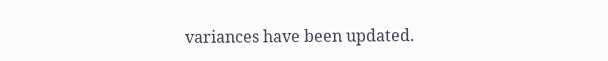variances have been updated.